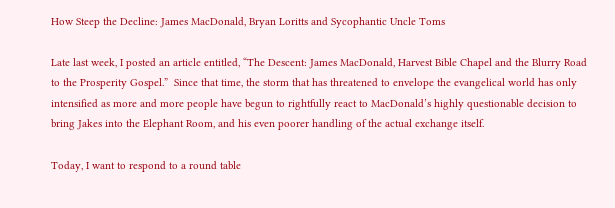How Steep the Decline: James MacDonald, Bryan Loritts and Sycophantic Uncle Toms

Late last week, I posted an article entitled, “The Descent: James MacDonald, Harvest Bible Chapel and the Blurry Road to the Prosperity Gospel.”  Since that time, the storm that has threatened to envelope the evangelical world has only intensified as more and more people have begun to rightfully react to MacDonald’s highly questionable decision to bring Jakes into the Elephant Room, and his even poorer handling of the actual exchange itself.

Today, I want to respond to a round table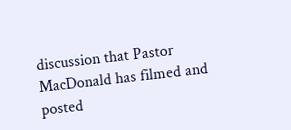discussion that Pastor MacDonald has filmed and posted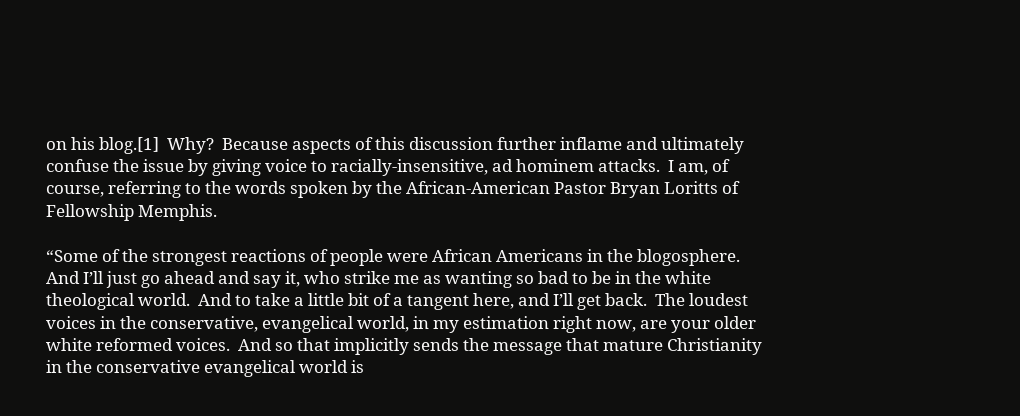on his blog.[1]  Why?  Because aspects of this discussion further inflame and ultimately confuse the issue by giving voice to racially-insensitive, ad hominem attacks.  I am, of course, referring to the words spoken by the African-American Pastor Bryan Loritts of Fellowship Memphis.

“Some of the strongest reactions of people were African Americans in the blogosphere.  And I’ll just go ahead and say it, who strike me as wanting so bad to be in the white theological world.  And to take a little bit of a tangent here, and I’ll get back.  The loudest voices in the conservative, evangelical world, in my estimation right now, are your older white reformed voices.  And so that implicitly sends the message that mature Christianity in the conservative evangelical world is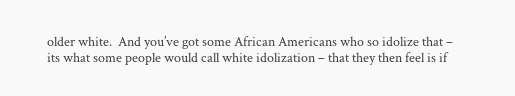older white.  And you’ve got some African Americans who so idolize that – its what some people would call white idolization – that they then feel is if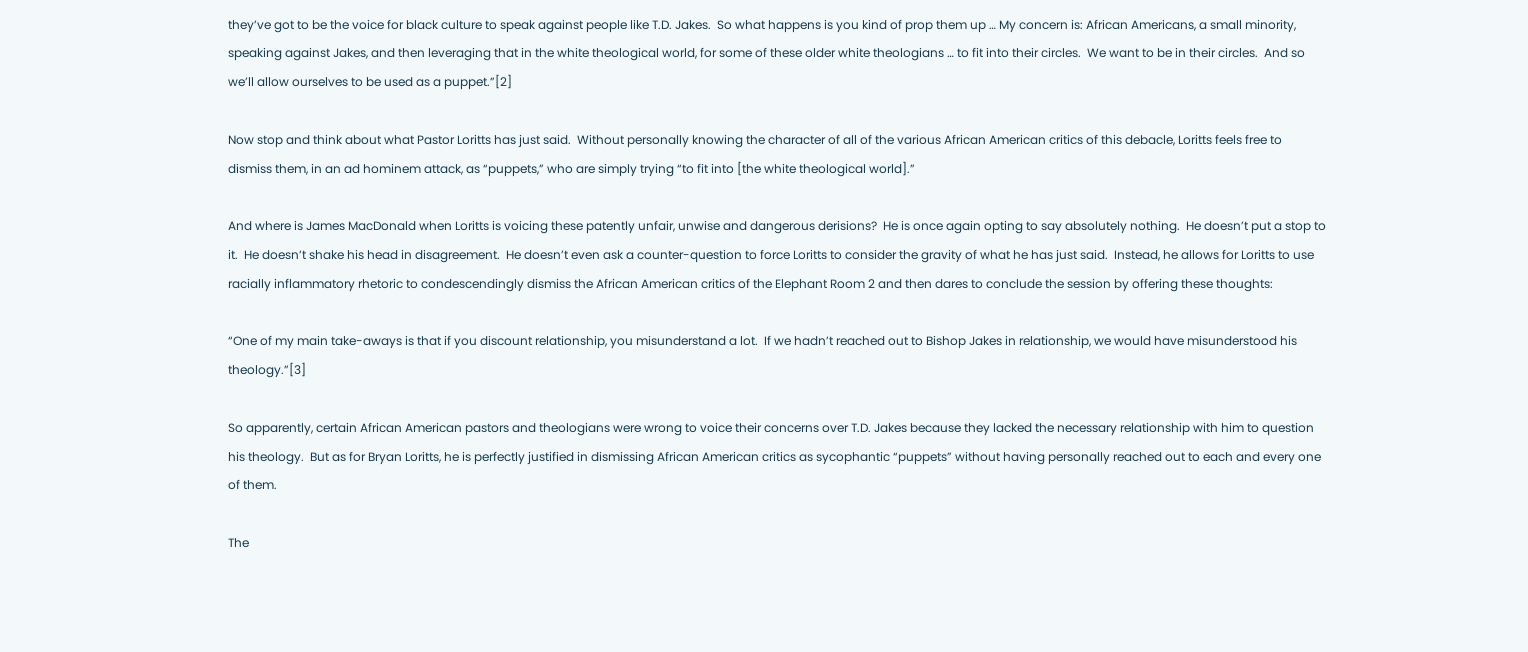they’ve got to be the voice for black culture to speak against people like T.D. Jakes.  So what happens is you kind of prop them up … My concern is: African Americans, a small minority, speaking against Jakes, and then leveraging that in the white theological world, for some of these older white theologians … to fit into their circles.  We want to be in their circles.  And so we’ll allow ourselves to be used as a puppet.”[2]

Now stop and think about what Pastor Loritts has just said.  Without personally knowing the character of all of the various African American critics of this debacle, Loritts feels free to dismiss them, in an ad hominem attack, as “puppets,” who are simply trying “to fit into [the white theological world].”

And where is James MacDonald when Loritts is voicing these patently unfair, unwise and dangerous derisions?  He is once again opting to say absolutely nothing.  He doesn’t put a stop to it.  He doesn’t shake his head in disagreement.  He doesn’t even ask a counter-question to force Loritts to consider the gravity of what he has just said.  Instead, he allows for Loritts to use racially inflammatory rhetoric to condescendingly dismiss the African American critics of the Elephant Room 2 and then dares to conclude the session by offering these thoughts:

“One of my main take-aways is that if you discount relationship, you misunderstand a lot.  If we hadn’t reached out to Bishop Jakes in relationship, we would have misunderstood his theology.”[3]

So apparently, certain African American pastors and theologians were wrong to voice their concerns over T.D. Jakes because they lacked the necessary relationship with him to question his theology.  But as for Bryan Loritts, he is perfectly justified in dismissing African American critics as sycophantic “puppets” without having personally reached out to each and every one of them.

The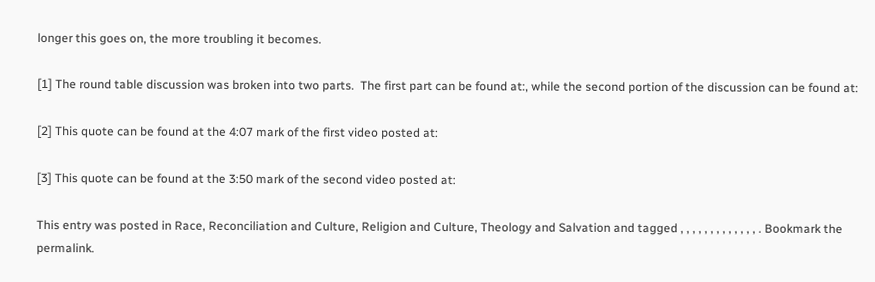longer this goes on, the more troubling it becomes.

[1] The round table discussion was broken into two parts.  The first part can be found at:, while the second portion of the discussion can be found at:

[2] This quote can be found at the 4:07 mark of the first video posted at:

[3] This quote can be found at the 3:50 mark of the second video posted at:

This entry was posted in Race, Reconciliation and Culture, Religion and Culture, Theology and Salvation and tagged , , , , , , , , , , , , , . Bookmark the permalink.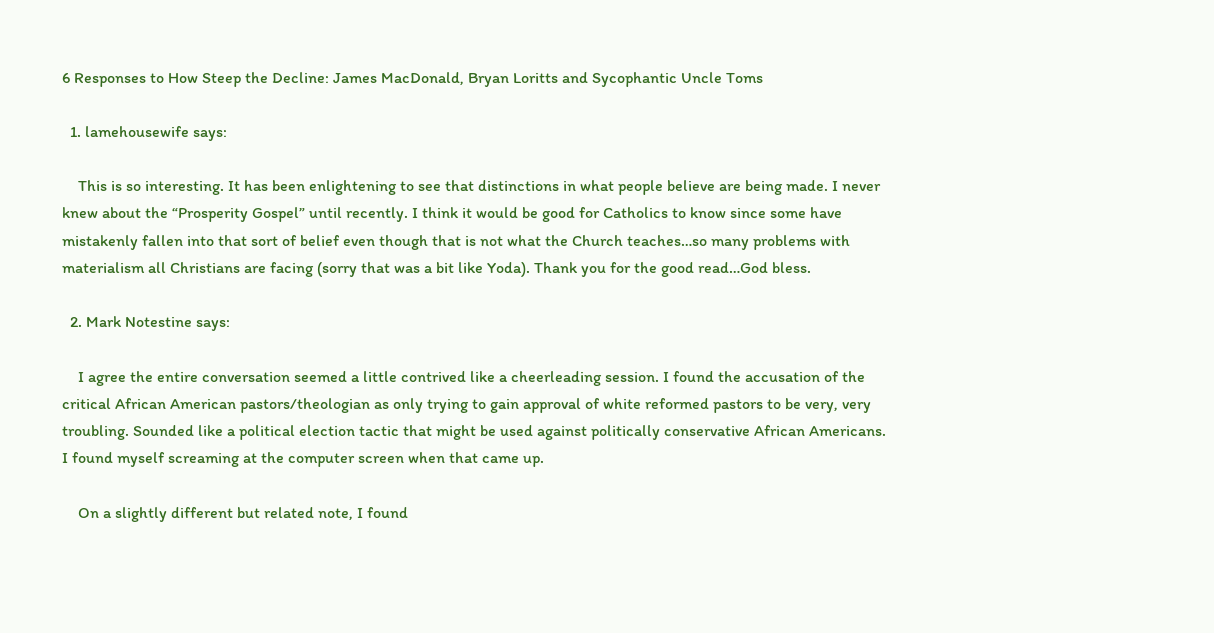6 Responses to How Steep the Decline: James MacDonald, Bryan Loritts and Sycophantic Uncle Toms

  1. lamehousewife says:

    This is so interesting. It has been enlightening to see that distinctions in what people believe are being made. I never knew about the “Prosperity Gospel” until recently. I think it would be good for Catholics to know since some have mistakenly fallen into that sort of belief even though that is not what the Church teaches…so many problems with materialism all Christians are facing (sorry that was a bit like Yoda). Thank you for the good read…God bless.

  2. Mark Notestine says:

    I agree the entire conversation seemed a little contrived like a cheerleading session. I found the accusation of the critical African American pastors/theologian as only trying to gain approval of white reformed pastors to be very, very troubling. Sounded like a political election tactic that might be used against politically conservative African Americans. I found myself screaming at the computer screen when that came up.

    On a slightly different but related note, I found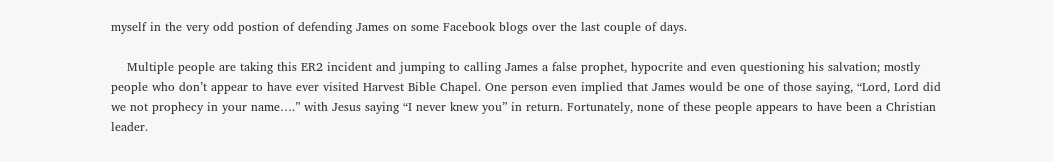myself in the very odd postion of defending James on some Facebook blogs over the last couple of days.

    Multiple people are taking this ER2 incident and jumping to calling James a false prophet, hypocrite and even questioning his salvation; mostly people who don’t appear to have ever visited Harvest Bible Chapel. One person even implied that James would be one of those saying, “Lord, Lord did we not prophecy in your name….” with Jesus saying “I never knew you” in return. Fortunately, none of these people appears to have been a Christian leader.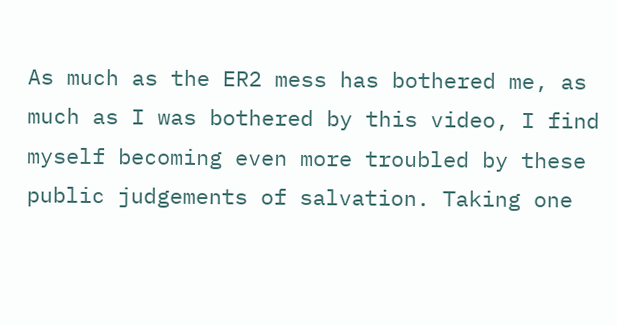As much as the ER2 mess has bothered me, as much as I was bothered by this video, I find myself becoming even more troubled by these public judgements of salvation. Taking one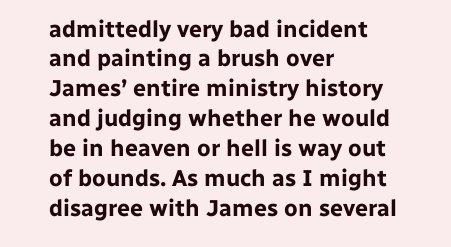admittedly very bad incident and painting a brush over James’ entire ministry history and judging whether he would be in heaven or hell is way out of bounds. As much as I might disagree with James on several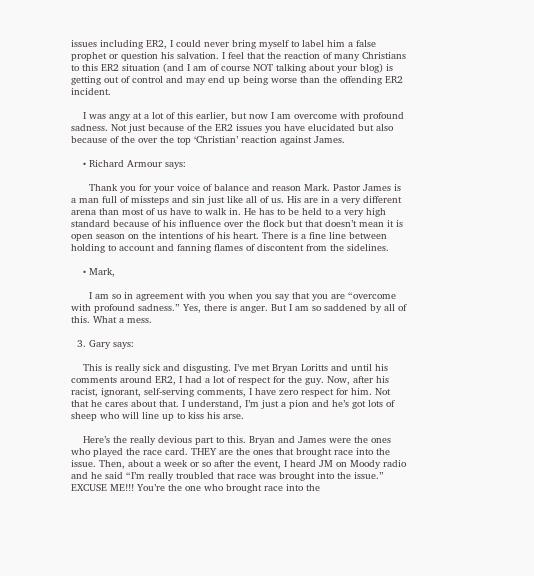issues including ER2, I could never bring myself to label him a false prophet or question his salvation. I feel that the reaction of many Christians to this ER2 situation (and I am of course NOT talking about your blog) is getting out of control and may end up being worse than the offending ER2 incident.

    I was angy at a lot of this earlier, but now I am overcome with profound sadness. Not just because of the ER2 issues you have elucidated but also because of the over the top ‘Christian’ reaction against James.

    • Richard Armour says:

      Thank you for your voice of balance and reason Mark. Pastor James is a man full of missteps and sin just like all of us. His are in a very different arena than most of us have to walk in. He has to be held to a very high standard because of his influence over the flock but that doesn’t mean it is open season on the intentions of his heart. There is a fine line between holding to account and fanning flames of discontent from the sidelines.

    • Mark,

      I am so in agreement with you when you say that you are “overcome with profound sadness.” Yes, there is anger. But I am so saddened by all of this. What a mess.

  3. Gary says:

    This is really sick and disgusting. I’ve met Bryan Loritts and until his comments around ER2, I had a lot of respect for the guy. Now, after his racist, ignorant, self-serving comments, I have zero respect for him. Not that he cares about that. I understand, I’m just a pion and he’s got lots of sheep who will line up to kiss his arse.

    Here’s the really devious part to this. Bryan and James were the ones who played the race card. THEY are the ones that brought race into the issue. Then, about a week or so after the event, I heard JM on Moody radio and he said “I’m really troubled that race was brought into the issue.” EXCUSE ME!!! You’re the one who brought race into the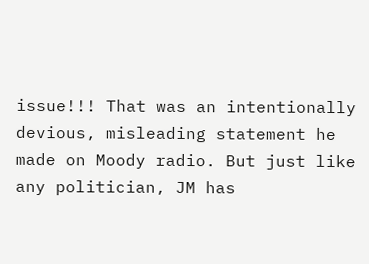issue!!! That was an intentionally devious, misleading statement he made on Moody radio. But just like any politician, JM has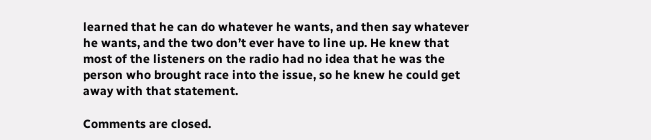learned that he can do whatever he wants, and then say whatever he wants, and the two don’t ever have to line up. He knew that most of the listeners on the radio had no idea that he was the person who brought race into the issue, so he knew he could get away with that statement.

Comments are closed.